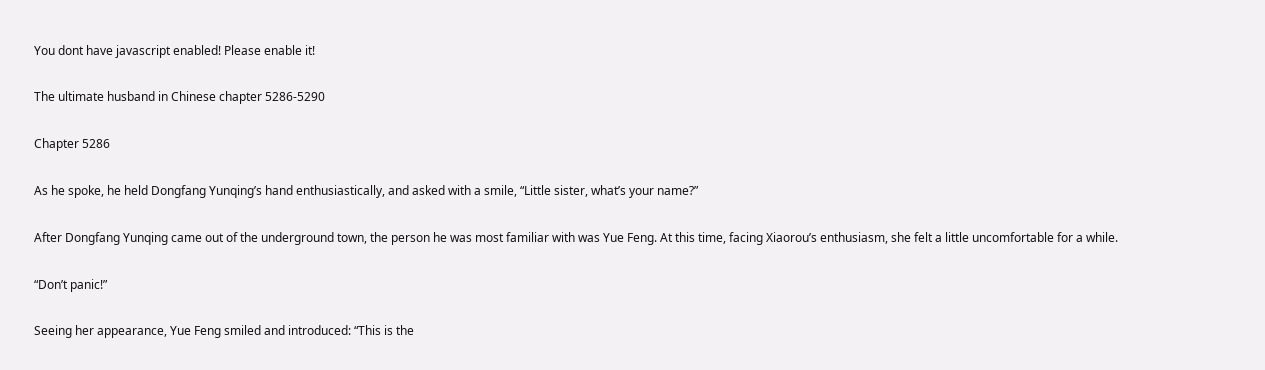You dont have javascript enabled! Please enable it!

The ultimate husband in Chinese chapter 5286-5290

Chapter 5286

As he spoke, he held Dongfang Yunqing’s hand enthusiastically, and asked with a smile, “Little sister, what’s your name?”

After Dongfang Yunqing came out of the underground town, the person he was most familiar with was Yue Feng. At this time, facing Xiaorou’s enthusiasm, she felt a little uncomfortable for a while.

“Don’t panic!”

Seeing her appearance, Yue Feng smiled and introduced: “This is the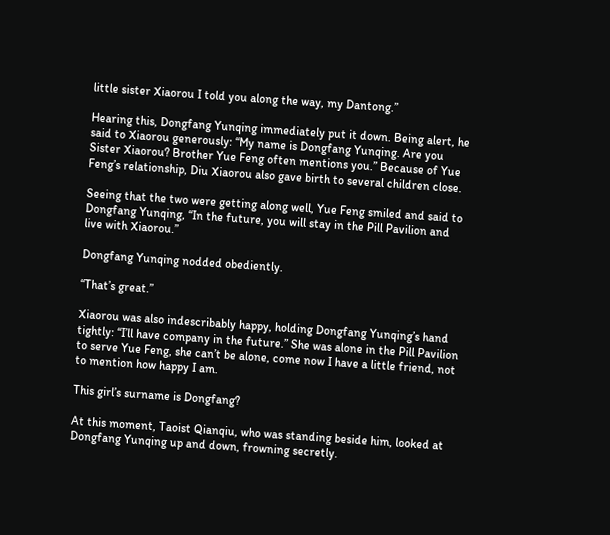little sister Xiaorou I told you along the way, my Dantong.”

Hearing this, Dongfang Yunqing immediately put it down. Being alert, he said to Xiaorou generously: “My name is Dongfang Yunqing. Are you Sister Xiaorou? Brother Yue Feng often mentions you.” Because of Yue Feng’s relationship, Diu Xiaorou also gave birth to several children close.

Seeing that the two were getting along well, Yue Feng smiled and said to Dongfang Yunqing, “In the future, you will stay in the Pill Pavilion and live with Xiaorou.”

Dongfang Yunqing nodded obediently.

“That’s great.”

Xiaorou was also indescribably happy, holding Dongfang Yunqing’s hand tightly: “I’ll have company in the future.” She was alone in the Pill Pavilion to serve Yue Feng, she can’t be alone, come now I have a little friend, not to mention how happy I am.

This girl’s surname is Dongfang?

At this moment, Taoist Qianqiu, who was standing beside him, looked at Dongfang Yunqing up and down, frowning secretly.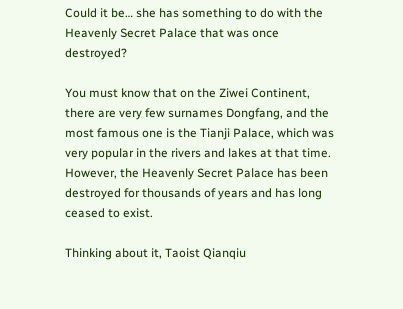Could it be… she has something to do with the Heavenly Secret Palace that was once destroyed?

You must know that on the Ziwei Continent, there are very few surnames Dongfang, and the most famous one is the Tianji Palace, which was very popular in the rivers and lakes at that time. However, the Heavenly Secret Palace has been destroyed for thousands of years and has long ceased to exist.

Thinking about it, Taoist Qianqiu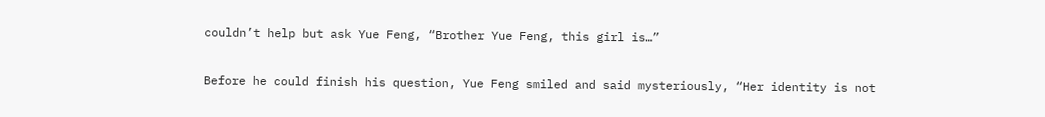couldn’t help but ask Yue Feng, “Brother Yue Feng, this girl is…”

Before he could finish his question, Yue Feng smiled and said mysteriously, “Her identity is not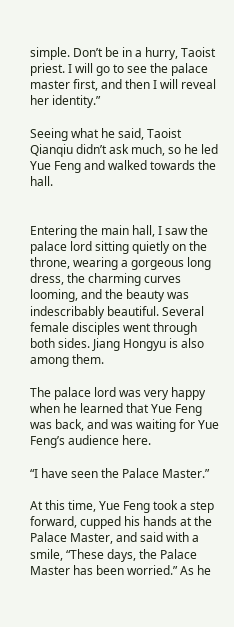simple. Don’t be in a hurry, Taoist priest. I will go to see the palace master first, and then I will reveal her identity.”

Seeing what he said, Taoist Qianqiu didn’t ask much, so he led Yue Feng and walked towards the hall.


Entering the main hall, I saw the palace lord sitting quietly on the throne, wearing a gorgeous long dress, the charming curves looming, and the beauty was indescribably beautiful. Several female disciples went through both sides. Jiang Hongyu is also among them.

The palace lord was very happy when he learned that Yue Feng was back, and was waiting for Yue Feng’s audience here.

“I have seen the Palace Master.”

At this time, Yue Feng took a step forward, cupped his hands at the Palace Master, and said with a smile, “These days, the Palace Master has been worried.” As he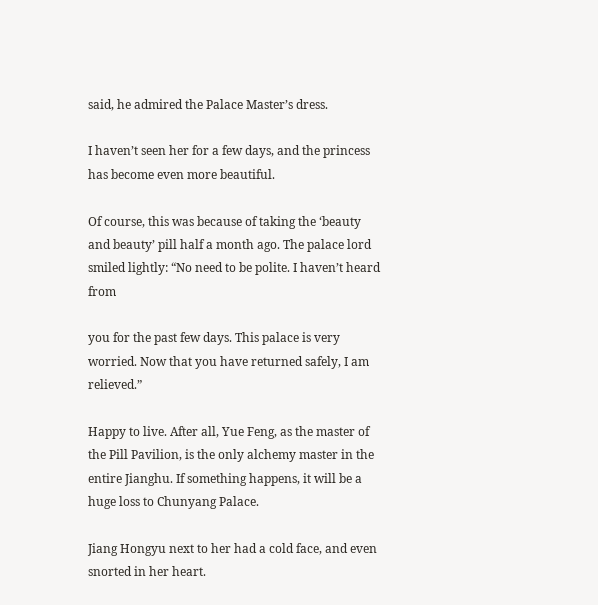said, he admired the Palace Master’s dress.

I haven’t seen her for a few days, and the princess has become even more beautiful.

Of course, this was because of taking the ‘beauty and beauty’ pill half a month ago. The palace lord smiled lightly: “No need to be polite. I haven’t heard from

you for the past few days. This palace is very worried. Now that you have returned safely, I am relieved.”

Happy to live. After all, Yue Feng, as the master of the Pill Pavilion, is the only alchemy master in the entire Jianghu. If something happens, it will be a huge loss to Chunyang Palace.

Jiang Hongyu next to her had a cold face, and even snorted in her heart.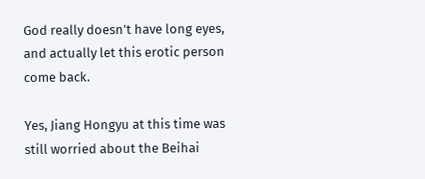God really doesn’t have long eyes, and actually let this erotic person come back.

Yes, Jiang Hongyu at this time was still worried about the Beihai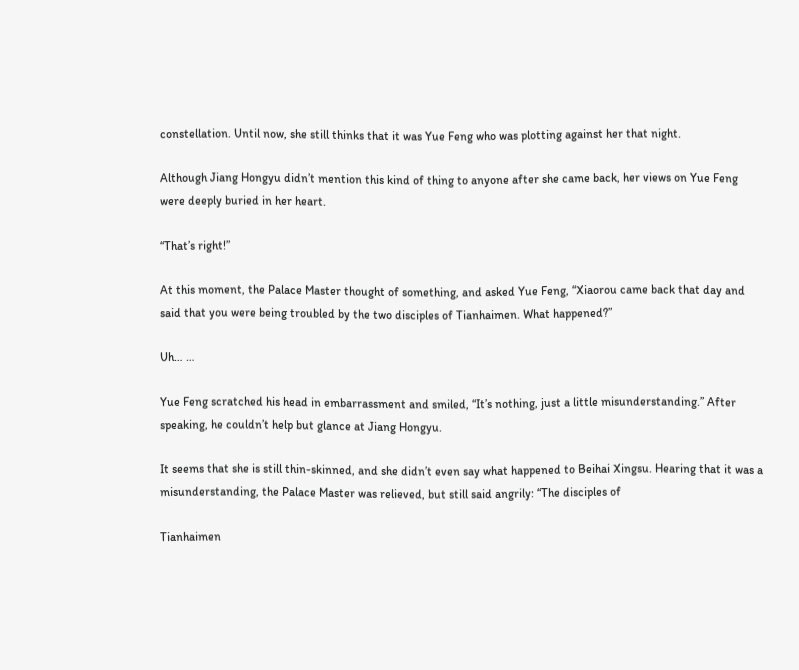constellation. Until now, she still thinks that it was Yue Feng who was plotting against her that night.

Although Jiang Hongyu didn’t mention this kind of thing to anyone after she came back, her views on Yue Feng were deeply buried in her heart.

“That’s right!”

At this moment, the Palace Master thought of something, and asked Yue Feng, “Xiaorou came back that day and said that you were being troubled by the two disciples of Tianhaimen. What happened?”

Uh… …

Yue Feng scratched his head in embarrassment and smiled, “It’s nothing, just a little misunderstanding.” After speaking, he couldn’t help but glance at Jiang Hongyu.

It seems that she is still thin-skinned, and she didn’t even say what happened to Beihai Xingsu. Hearing that it was a misunderstanding, the Palace Master was relieved, but still said angrily: “The disciples of

Tianhaimen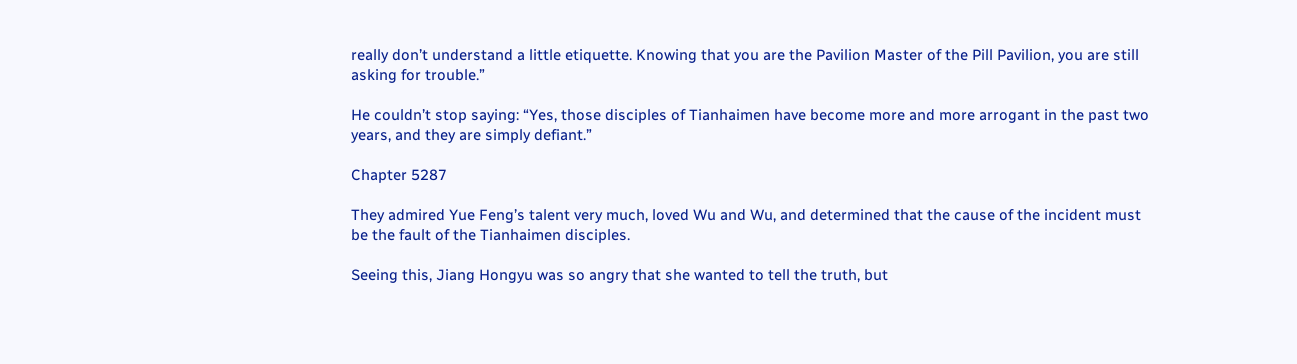really don’t understand a little etiquette. Knowing that you are the Pavilion Master of the Pill Pavilion, you are still asking for trouble.”

He couldn’t stop saying: “Yes, those disciples of Tianhaimen have become more and more arrogant in the past two years, and they are simply defiant.”

Chapter 5287

They admired Yue Feng’s talent very much, loved Wu and Wu, and determined that the cause of the incident must be the fault of the Tianhaimen disciples.

Seeing this, Jiang Hongyu was so angry that she wanted to tell the truth, but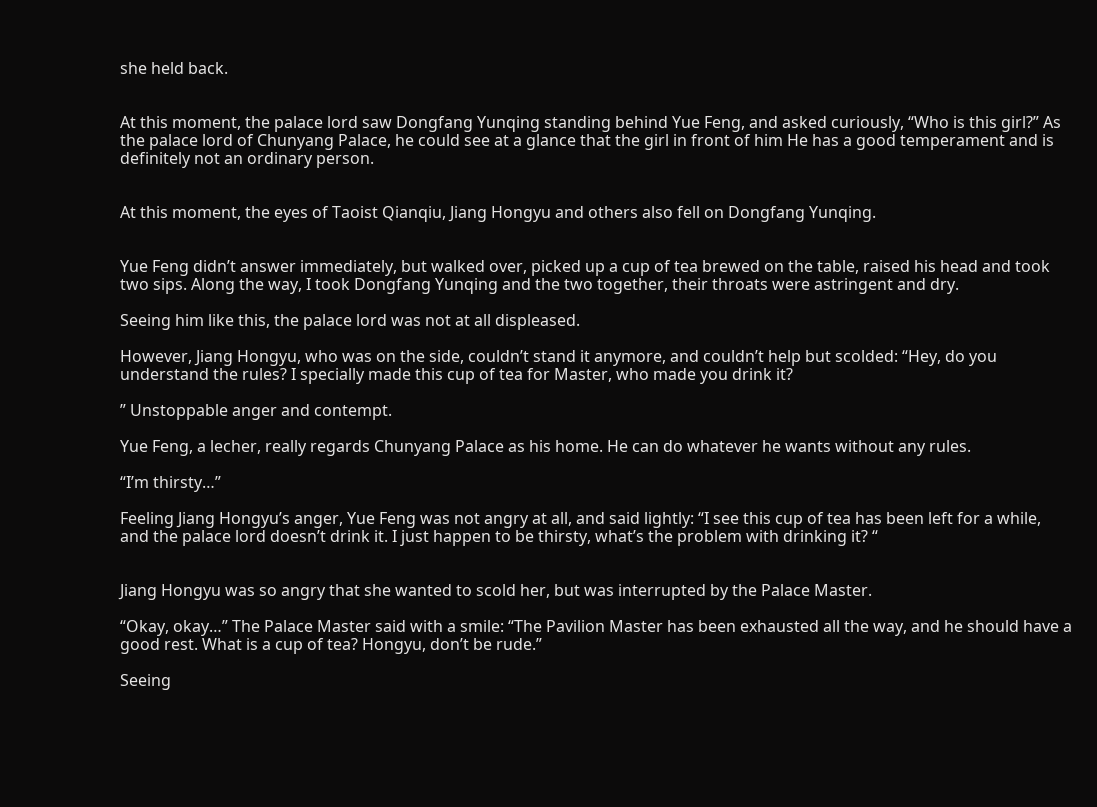she held back.


At this moment, the palace lord saw Dongfang Yunqing standing behind Yue Feng, and asked curiously, “Who is this girl?” As the palace lord of Chunyang Palace, he could see at a glance that the girl in front of him He has a good temperament and is definitely not an ordinary person.


At this moment, the eyes of Taoist Qianqiu, Jiang Hongyu and others also fell on Dongfang Yunqing.


Yue Feng didn’t answer immediately, but walked over, picked up a cup of tea brewed on the table, raised his head and took two sips. Along the way, I took Dongfang Yunqing and the two together, their throats were astringent and dry.

Seeing him like this, the palace lord was not at all displeased.

However, Jiang Hongyu, who was on the side, couldn’t stand it anymore, and couldn’t help but scolded: “Hey, do you understand the rules? I specially made this cup of tea for Master, who made you drink it?

” Unstoppable anger and contempt.

Yue Feng, a lecher, really regards Chunyang Palace as his home. He can do whatever he wants without any rules.

“I’m thirsty…”

Feeling Jiang Hongyu’s anger, Yue Feng was not angry at all, and said lightly: “I see this cup of tea has been left for a while, and the palace lord doesn’t drink it. I just happen to be thirsty, what’s the problem with drinking it? “


Jiang Hongyu was so angry that she wanted to scold her, but was interrupted by the Palace Master.

“Okay, okay…” The Palace Master said with a smile: “The Pavilion Master has been exhausted all the way, and he should have a good rest. What is a cup of tea? Hongyu, don’t be rude.”

Seeing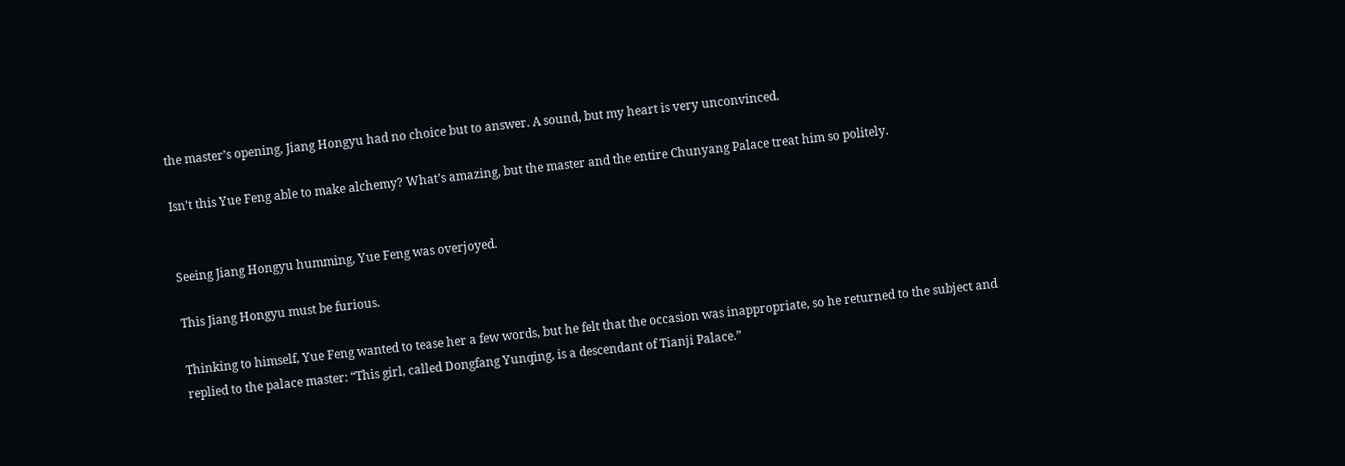the master’s opening, Jiang Hongyu had no choice but to answer. A sound, but my heart is very unconvinced.

Isn’t this Yue Feng able to make alchemy? What’s amazing, but the master and the entire Chunyang Palace treat him so politely.


Seeing Jiang Hongyu humming, Yue Feng was overjoyed.

This Jiang Hongyu must be furious.

Thinking to himself, Yue Feng wanted to tease her a few words, but he felt that the occasion was inappropriate, so he returned to the subject and replied to the palace master: “This girl, called Dongfang Yunqing, is a descendant of Tianji Palace.”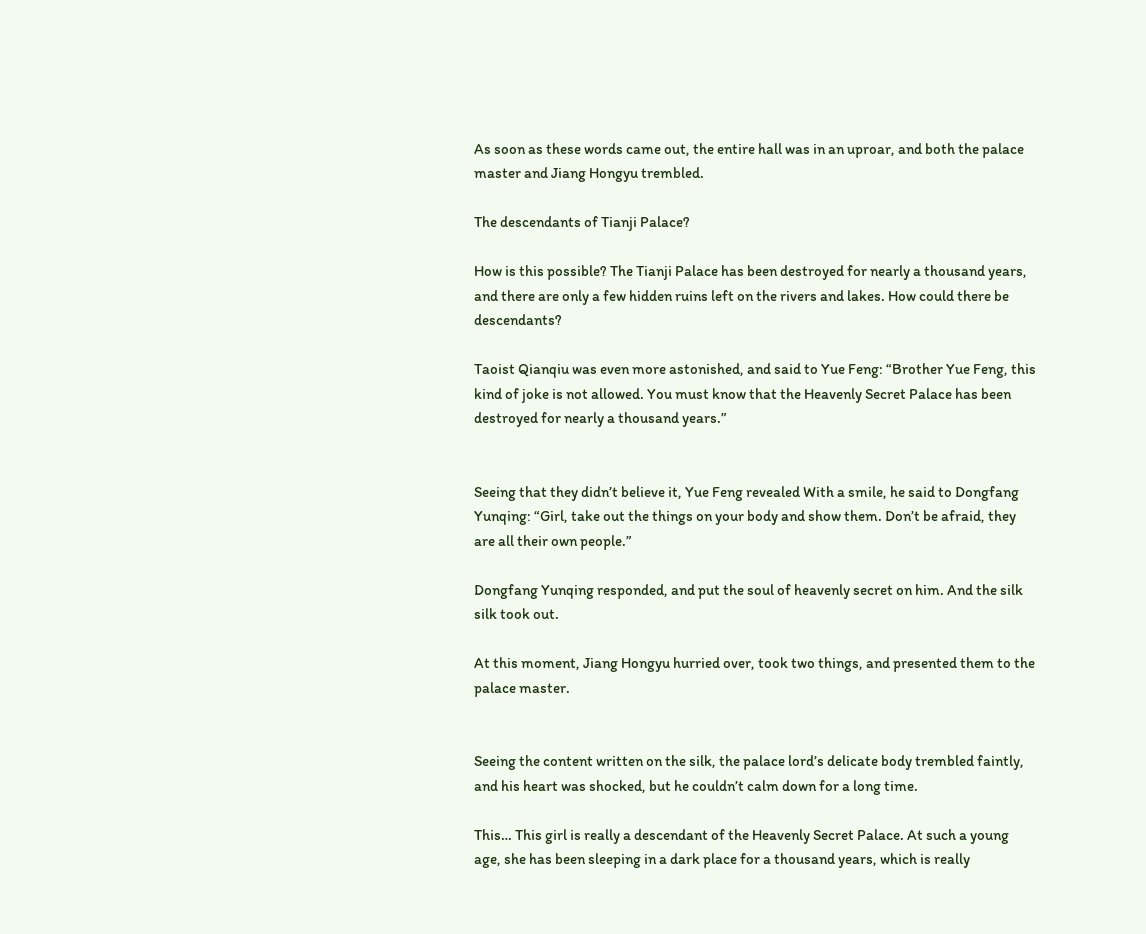As soon as these words came out, the entire hall was in an uproar, and both the palace master and Jiang Hongyu trembled.

The descendants of Tianji Palace?

How is this possible? The Tianji Palace has been destroyed for nearly a thousand years, and there are only a few hidden ruins left on the rivers and lakes. How could there be descendants?

Taoist Qianqiu was even more astonished, and said to Yue Feng: “Brother Yue Feng, this kind of joke is not allowed. You must know that the Heavenly Secret Palace has been destroyed for nearly a thousand years.”


Seeing that they didn’t believe it, Yue Feng revealed With a smile, he said to Dongfang Yunqing: “Girl, take out the things on your body and show them. Don’t be afraid, they are all their own people.”

Dongfang Yunqing responded, and put the soul of heavenly secret on him. And the silk silk took out.

At this moment, Jiang Hongyu hurried over, took two things, and presented them to the palace master.


Seeing the content written on the silk, the palace lord’s delicate body trembled faintly, and his heart was shocked, but he couldn’t calm down for a long time.

This… This girl is really a descendant of the Heavenly Secret Palace. At such a young age, she has been sleeping in a dark place for a thousand years, which is really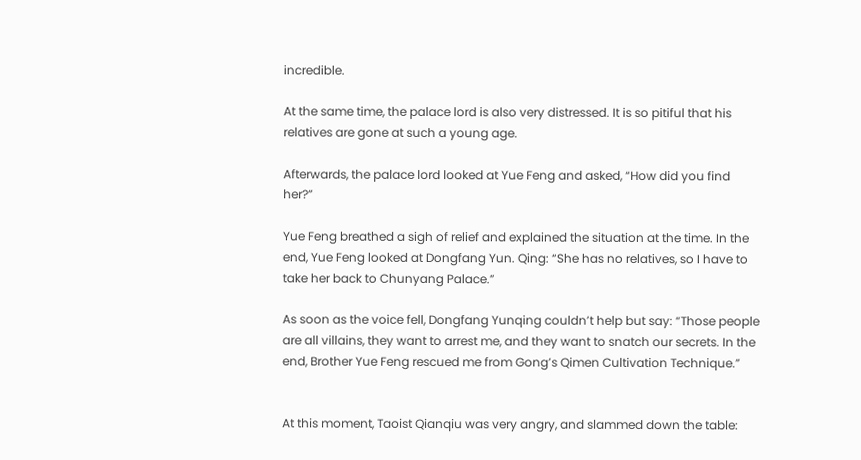incredible.

At the same time, the palace lord is also very distressed. It is so pitiful that his relatives are gone at such a young age.

Afterwards, the palace lord looked at Yue Feng and asked, “How did you find her?”

Yue Feng breathed a sigh of relief and explained the situation at the time. In the end, Yue Feng looked at Dongfang Yun. Qing: “She has no relatives, so I have to take her back to Chunyang Palace.”

As soon as the voice fell, Dongfang Yunqing couldn’t help but say: “Those people are all villains, they want to arrest me, and they want to snatch our secrets. In the end, Brother Yue Feng rescued me from Gong’s Qimen Cultivation Technique.”


At this moment, Taoist Qianqiu was very angry, and slammed down the table: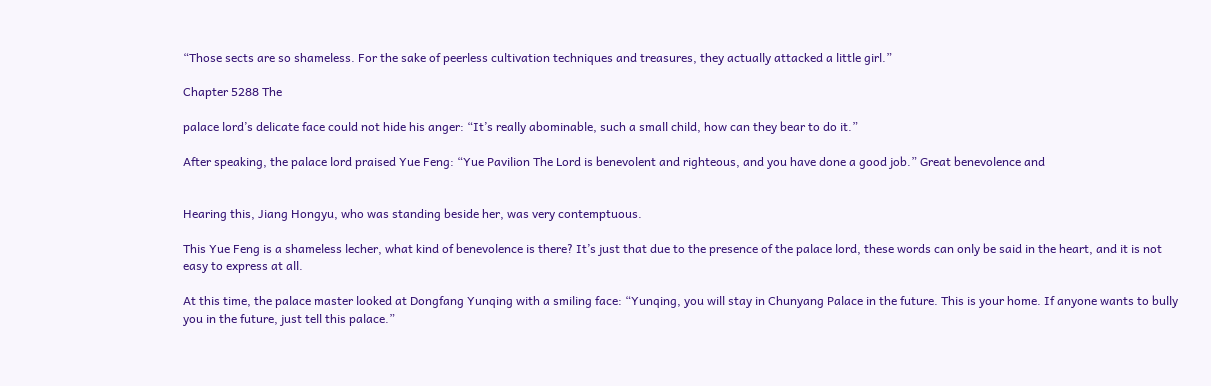“Those sects are so shameless. For the sake of peerless cultivation techniques and treasures, they actually attacked a little girl.”

Chapter 5288 The

palace lord’s delicate face could not hide his anger: “It’s really abominable, such a small child, how can they bear to do it.”

After speaking, the palace lord praised Yue Feng: “Yue Pavilion The Lord is benevolent and righteous, and you have done a good job.” Great benevolence and


Hearing this, Jiang Hongyu, who was standing beside her, was very contemptuous.

This Yue Feng is a shameless lecher, what kind of benevolence is there? It’s just that due to the presence of the palace lord, these words can only be said in the heart, and it is not easy to express at all.

At this time, the palace master looked at Dongfang Yunqing with a smiling face: “Yunqing, you will stay in Chunyang Palace in the future. This is your home. If anyone wants to bully you in the future, just tell this palace.”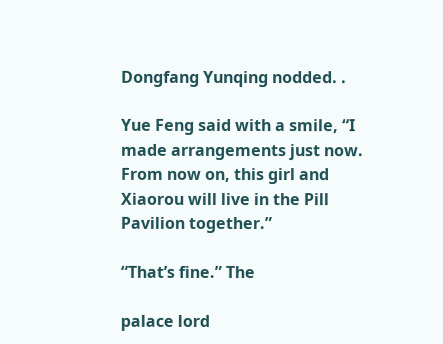Dongfang Yunqing nodded. .

Yue Feng said with a smile, “I made arrangements just now. From now on, this girl and Xiaorou will live in the Pill Pavilion together.”

“That’s fine.” The

palace lord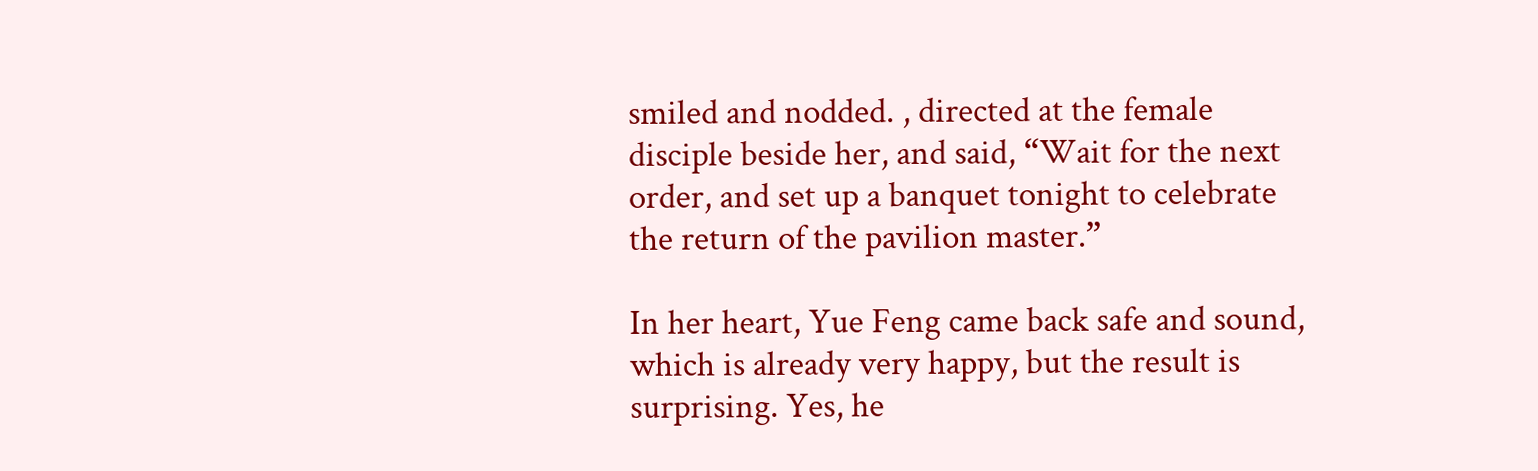smiled and nodded. , directed at the female disciple beside her, and said, “Wait for the next order, and set up a banquet tonight to celebrate the return of the pavilion master.”

In her heart, Yue Feng came back safe and sound, which is already very happy, but the result is surprising. Yes, he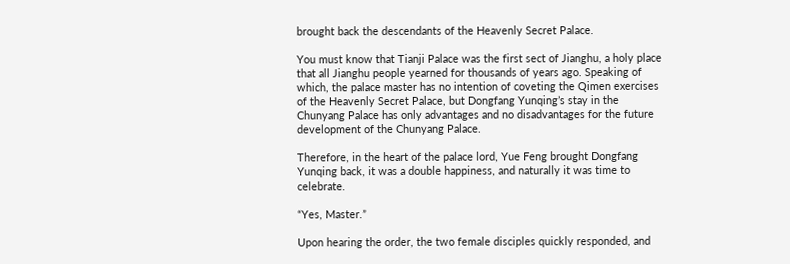brought back the descendants of the Heavenly Secret Palace.

You must know that Tianji Palace was the first sect of Jianghu, a holy place that all Jianghu people yearned for thousands of years ago. Speaking of which, the palace master has no intention of coveting the Qimen exercises of the Heavenly Secret Palace, but Dongfang Yunqing’s stay in the Chunyang Palace has only advantages and no disadvantages for the future development of the Chunyang Palace.

Therefore, in the heart of the palace lord, Yue Feng brought Dongfang Yunqing back, it was a double happiness, and naturally it was time to celebrate.

“Yes, Master.”

Upon hearing the order, the two female disciples quickly responded, and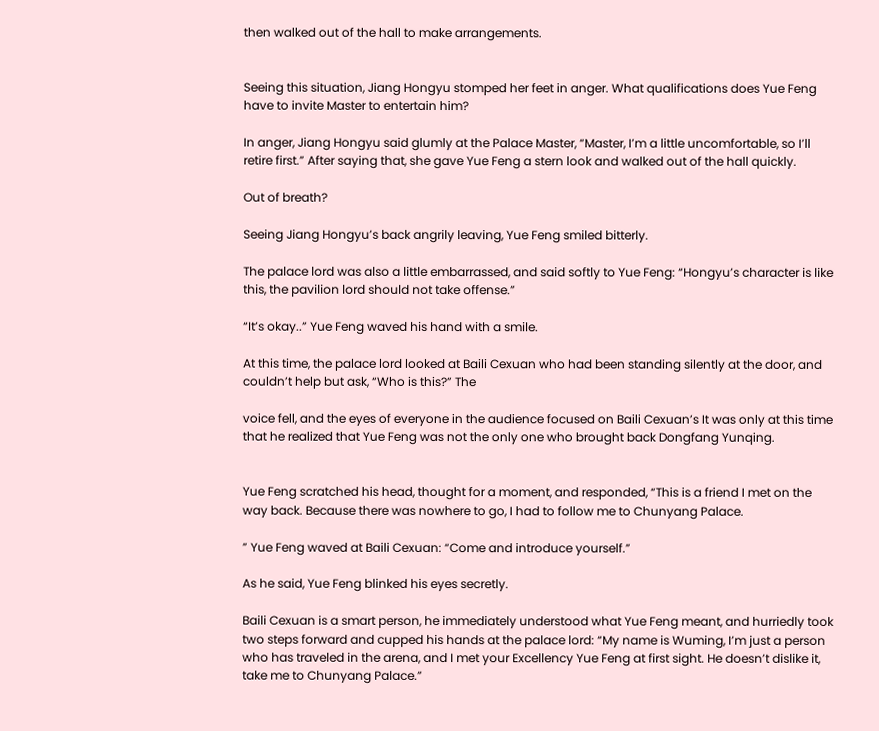then walked out of the hall to make arrangements.


Seeing this situation, Jiang Hongyu stomped her feet in anger. What qualifications does Yue Feng have to invite Master to entertain him?

In anger, Jiang Hongyu said glumly at the Palace Master, “Master, I’m a little uncomfortable, so I’ll retire first.” After saying that, she gave Yue Feng a stern look and walked out of the hall quickly.

Out of breath?

Seeing Jiang Hongyu’s back angrily leaving, Yue Feng smiled bitterly.

The palace lord was also a little embarrassed, and said softly to Yue Feng: “Hongyu’s character is like this, the pavilion lord should not take offense.”

“It’s okay..” Yue Feng waved his hand with a smile.

At this time, the palace lord looked at Baili Cexuan who had been standing silently at the door, and couldn’t help but ask, “Who is this?” The

voice fell, and the eyes of everyone in the audience focused on Baili Cexuan’s It was only at this time that he realized that Yue Feng was not the only one who brought back Dongfang Yunqing.


Yue Feng scratched his head, thought for a moment, and responded, “This is a friend I met on the way back. Because there was nowhere to go, I had to follow me to Chunyang Palace.

” Yue Feng waved at Baili Cexuan: “Come and introduce yourself.”

As he said, Yue Feng blinked his eyes secretly.

Baili Cexuan is a smart person, he immediately understood what Yue Feng meant, and hurriedly took two steps forward and cupped his hands at the palace lord: “My name is Wuming, I’m just a person who has traveled in the arena, and I met your Excellency Yue Feng at first sight. He doesn’t dislike it, take me to Chunyang Palace.”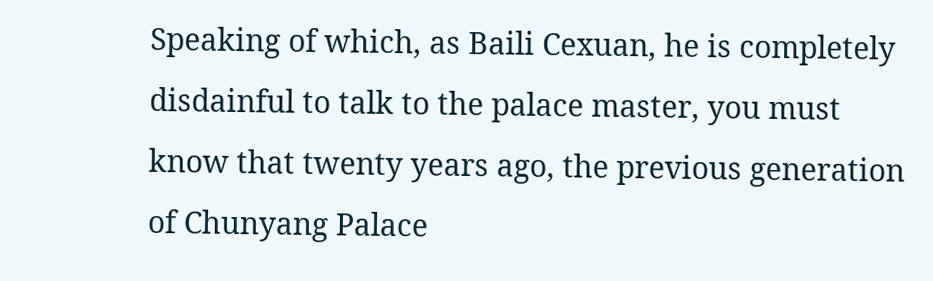Speaking of which, as Baili Cexuan, he is completely disdainful to talk to the palace master, you must know that twenty years ago, the previous generation of Chunyang Palace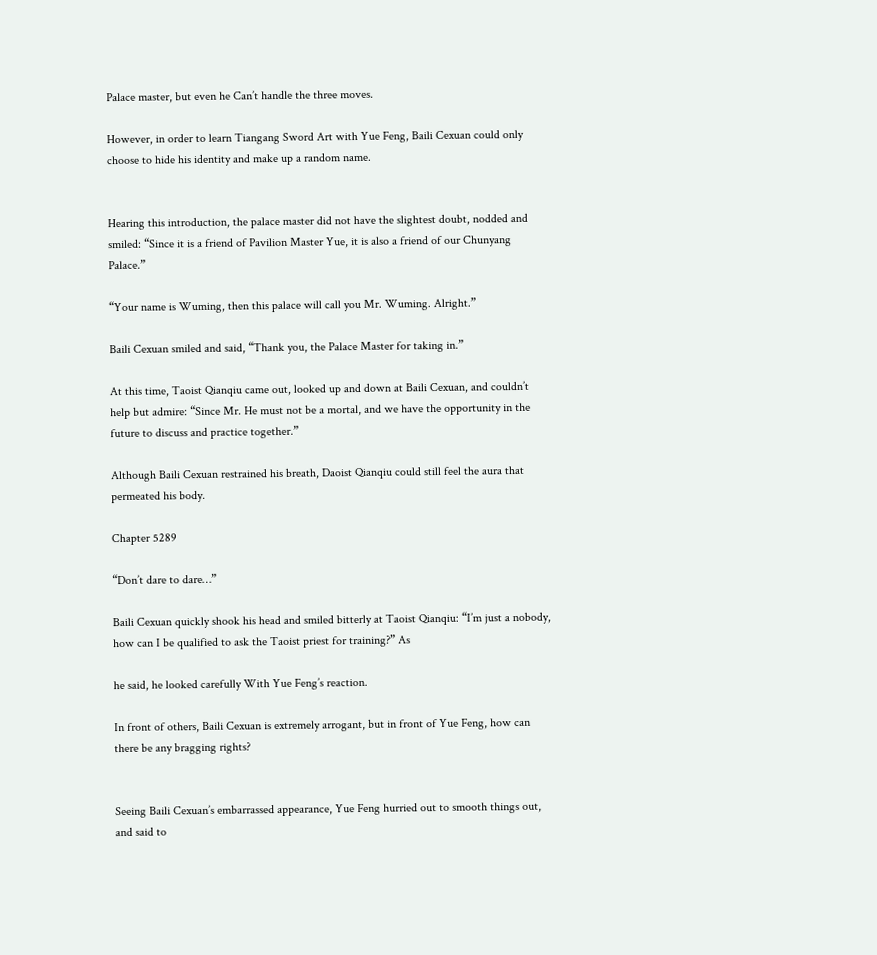Palace master, but even he Can’t handle the three moves.

However, in order to learn Tiangang Sword Art with Yue Feng, Baili Cexuan could only choose to hide his identity and make up a random name.


Hearing this introduction, the palace master did not have the slightest doubt, nodded and smiled: “Since it is a friend of Pavilion Master Yue, it is also a friend of our Chunyang Palace.”

“Your name is Wuming, then this palace will call you Mr. Wuming. Alright.”

Baili Cexuan smiled and said, “Thank you, the Palace Master for taking in.”

At this time, Taoist Qianqiu came out, looked up and down at Baili Cexuan, and couldn’t help but admire: “Since Mr. He must not be a mortal, and we have the opportunity in the future to discuss and practice together.”

Although Baili Cexuan restrained his breath, Daoist Qianqiu could still feel the aura that permeated his body.

Chapter 5289

“Don’t dare to dare…”

Baili Cexuan quickly shook his head and smiled bitterly at Taoist Qianqiu: “I’m just a nobody, how can I be qualified to ask the Taoist priest for training?” As

he said, he looked carefully With Yue Feng’s reaction.

In front of others, Baili Cexuan is extremely arrogant, but in front of Yue Feng, how can there be any bragging rights?


Seeing Baili Cexuan’s embarrassed appearance, Yue Feng hurried out to smooth things out, and said to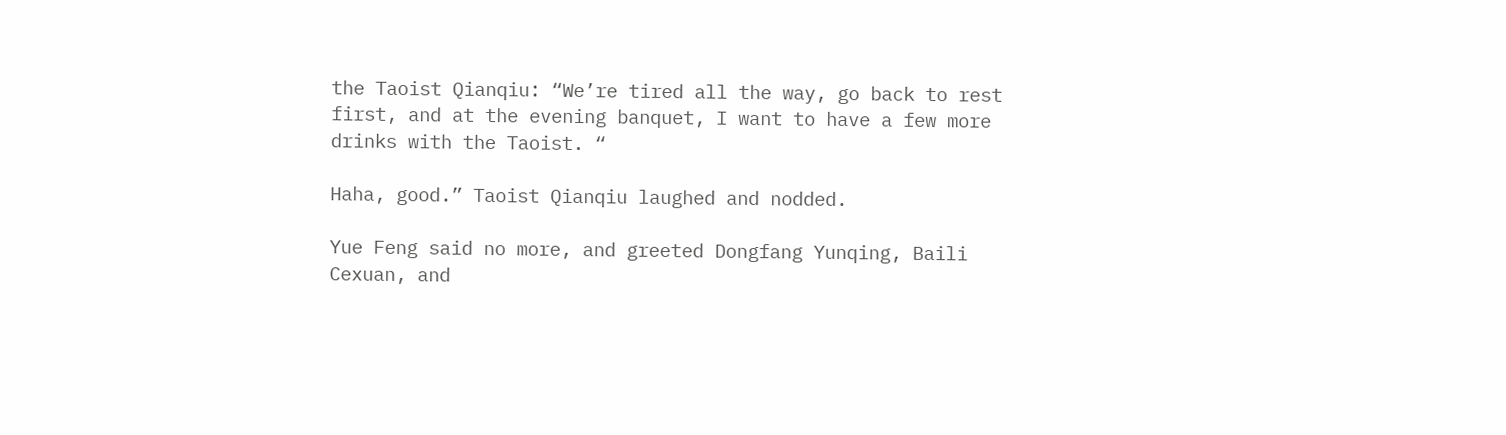the Taoist Qianqiu: “We’re tired all the way, go back to rest first, and at the evening banquet, I want to have a few more drinks with the Taoist. “

Haha, good.” Taoist Qianqiu laughed and nodded.

Yue Feng said no more, and greeted Dongfang Yunqing, Baili Cexuan, and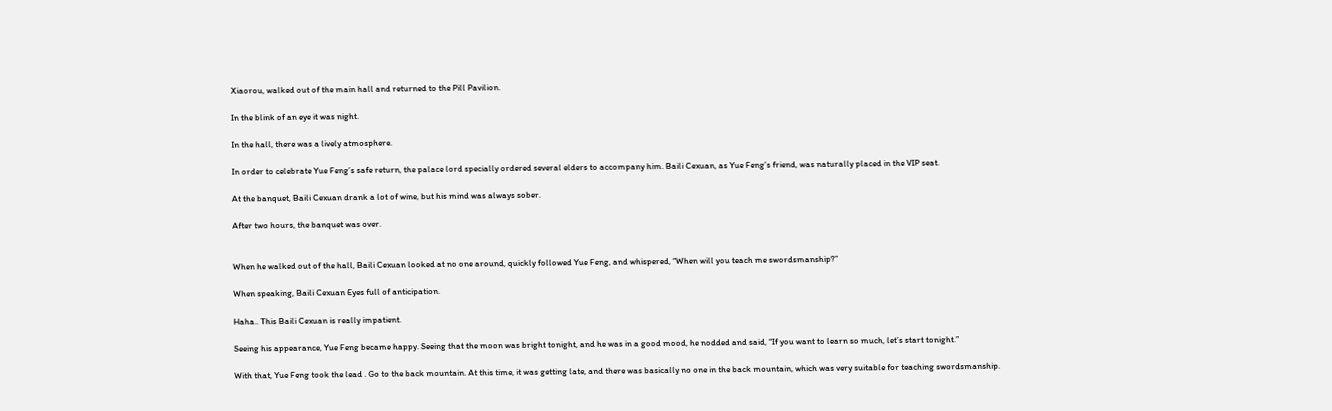Xiaorou, walked out of the main hall and returned to the Pill Pavilion.

In the blink of an eye it was night.

In the hall, there was a lively atmosphere.

In order to celebrate Yue Feng’s safe return, the palace lord specially ordered several elders to accompany him. Baili Cexuan, as Yue Feng’s friend, was naturally placed in the VIP seat.

At the banquet, Baili Cexuan drank a lot of wine, but his mind was always sober.

After two hours, the banquet was over.


When he walked out of the hall, Baili Cexuan looked at no one around, quickly followed Yue Feng, and whispered, “When will you teach me swordsmanship?”

When speaking, Baili Cexuan Eyes full of anticipation.

Haha.. This Baili Cexuan is really impatient.

Seeing his appearance, Yue Feng became happy. Seeing that the moon was bright tonight, and he was in a good mood, he nodded and said, “If you want to learn so much, let’s start tonight.”

With that, Yue Feng took the lead . Go to the back mountain. At this time, it was getting late, and there was basically no one in the back mountain, which was very suitable for teaching swordsmanship.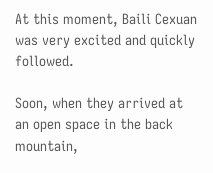At this moment, Baili Cexuan was very excited and quickly followed.

Soon, when they arrived at an open space in the back mountain,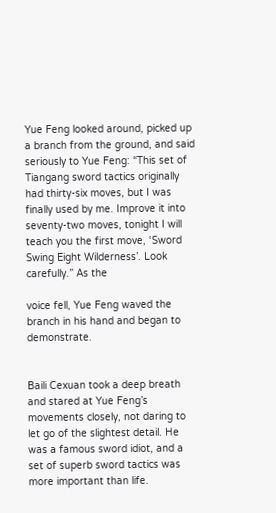Yue Feng looked around, picked up a branch from the ground, and said seriously to Yue Feng: “This set of Tiangang sword tactics originally had thirty-six moves, but I was finally used by me. Improve it into seventy-two moves, tonight I will teach you the first move, ‘Sword Swing Eight Wilderness’. Look carefully.” As the

voice fell, Yue Feng waved the branch in his hand and began to demonstrate.


Baili Cexuan took a deep breath and stared at Yue Feng’s movements closely, not daring to let go of the slightest detail. He was a famous sword idiot, and a set of superb sword tactics was more important than life.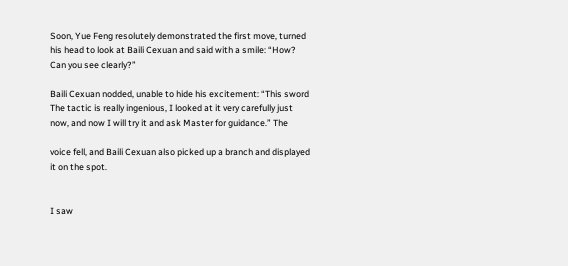Soon, Yue Feng resolutely demonstrated the first move, turned his head to look at Baili Cexuan and said with a smile: “How? Can you see clearly?”

Baili Cexuan nodded, unable to hide his excitement: “This sword The tactic is really ingenious, I looked at it very carefully just now, and now I will try it and ask Master for guidance.” The

voice fell, and Baili Cexuan also picked up a branch and displayed it on the spot.


I saw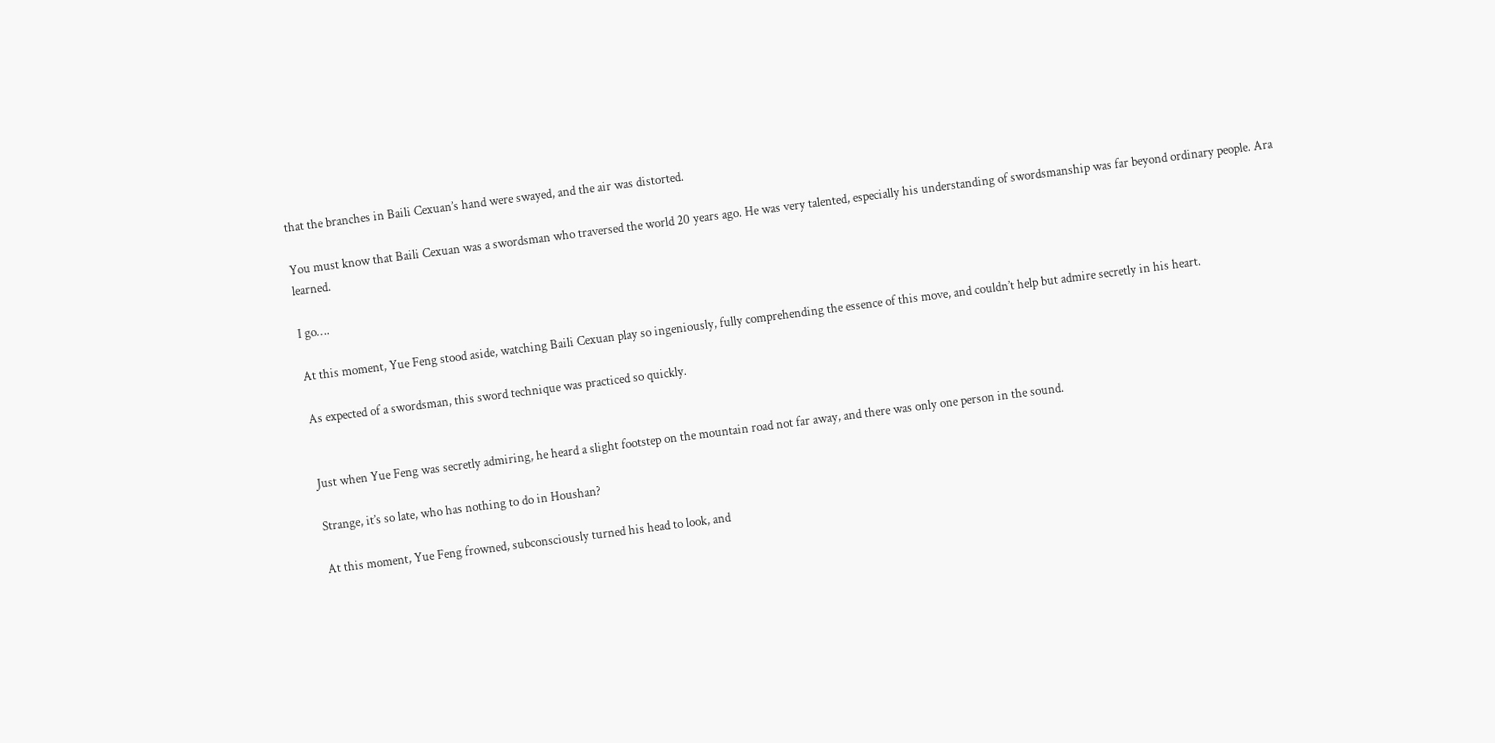that the branches in Baili Cexuan’s hand were swayed, and the air was distorted.

You must know that Baili Cexuan was a swordsman who traversed the world 20 years ago. He was very talented, especially his understanding of swordsmanship was far beyond ordinary people. Ara learned.

I go….

At this moment, Yue Feng stood aside, watching Baili Cexuan play so ingeniously, fully comprehending the essence of this move, and couldn’t help but admire secretly in his heart.

As expected of a swordsman, this sword technique was practiced so quickly.


Just when Yue Feng was secretly admiring, he heard a slight footstep on the mountain road not far away, and there was only one person in the sound.

Strange, it’s so late, who has nothing to do in Houshan?

At this moment, Yue Feng frowned, subconsciously turned his head to look, and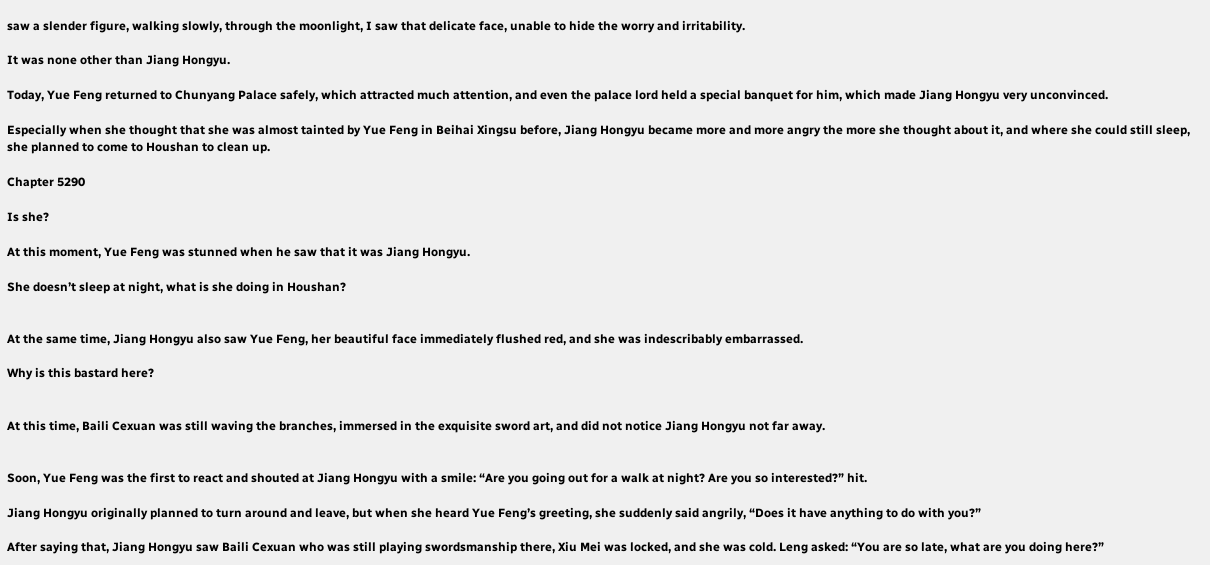saw a slender figure, walking slowly, through the moonlight, I saw that delicate face, unable to hide the worry and irritability.

It was none other than Jiang Hongyu.

Today, Yue Feng returned to Chunyang Palace safely, which attracted much attention, and even the palace lord held a special banquet for him, which made Jiang Hongyu very unconvinced.

Especially when she thought that she was almost tainted by Yue Feng in Beihai Xingsu before, Jiang Hongyu became more and more angry the more she thought about it, and where she could still sleep, she planned to come to Houshan to clean up.

Chapter 5290

Is she?

At this moment, Yue Feng was stunned when he saw that it was Jiang Hongyu.

She doesn’t sleep at night, what is she doing in Houshan?


At the same time, Jiang Hongyu also saw Yue Feng, her beautiful face immediately flushed red, and she was indescribably embarrassed.

Why is this bastard here?


At this time, Baili Cexuan was still waving the branches, immersed in the exquisite sword art, and did not notice Jiang Hongyu not far away.


Soon, Yue Feng was the first to react and shouted at Jiang Hongyu with a smile: “Are you going out for a walk at night? Are you so interested?” hit.

Jiang Hongyu originally planned to turn around and leave, but when she heard Yue Feng’s greeting, she suddenly said angrily, “Does it have anything to do with you?”

After saying that, Jiang Hongyu saw Baili Cexuan who was still playing swordsmanship there, Xiu Mei was locked, and she was cold. Leng asked: “You are so late, what are you doing here?”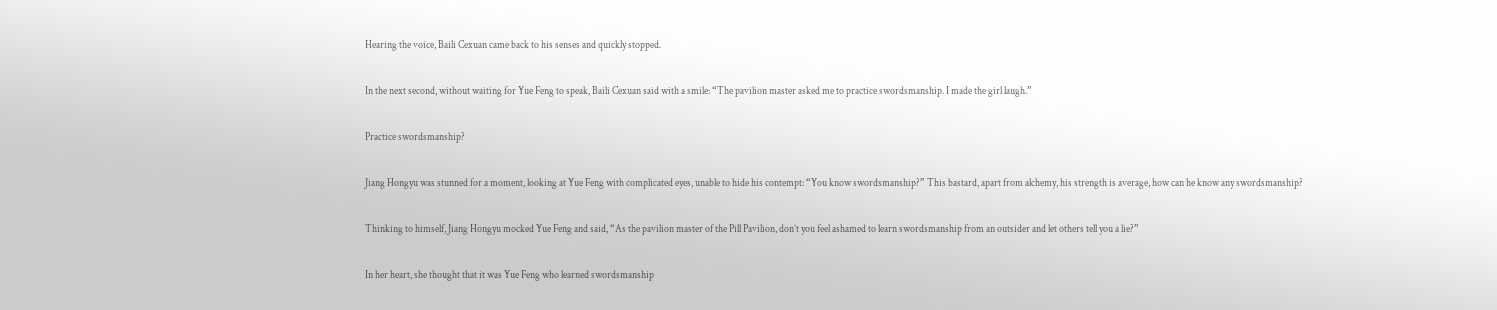Hearing the voice, Baili Cexuan came back to his senses and quickly stopped.

In the next second, without waiting for Yue Feng to speak, Baili Cexuan said with a smile: “The pavilion master asked me to practice swordsmanship. I made the girl laugh.”

Practice swordsmanship?

Jiang Hongyu was stunned for a moment, looking at Yue Feng with complicated eyes, unable to hide his contempt: “You know swordsmanship?” This bastard, apart from alchemy, his strength is average, how can he know any swordsmanship?

Thinking to himself, Jiang Hongyu mocked Yue Feng and said, “As the pavilion master of the Pill Pavilion, don’t you feel ashamed to learn swordsmanship from an outsider and let others tell you a lie?”

In her heart, she thought that it was Yue Feng who learned swordsmanship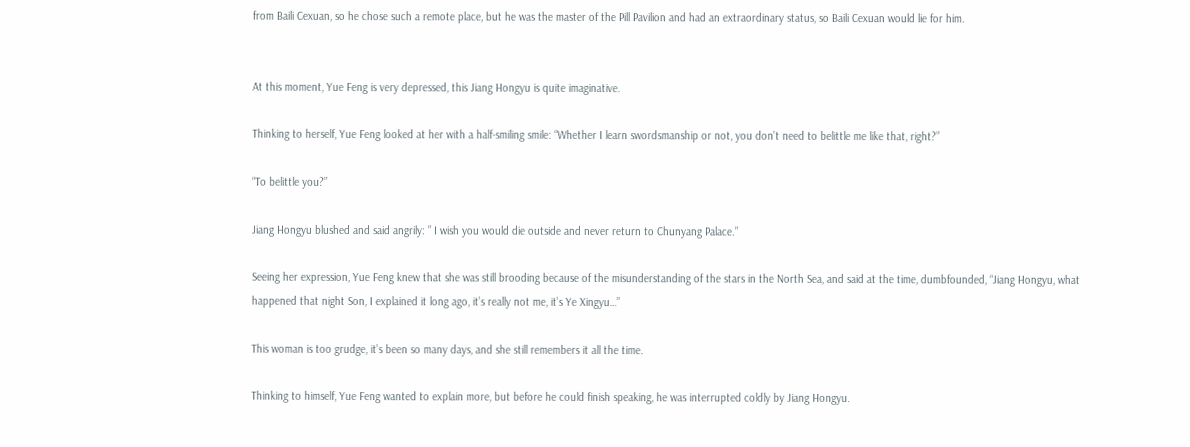from Baili Cexuan, so he chose such a remote place, but he was the master of the Pill Pavilion and had an extraordinary status, so Baili Cexuan would lie for him.


At this moment, Yue Feng is very depressed, this Jiang Hongyu is quite imaginative.

Thinking to herself, Yue Feng looked at her with a half-smiling smile: “Whether I learn swordsmanship or not, you don’t need to belittle me like that, right?”

“To belittle you?”

Jiang Hongyu blushed and said angrily: ” I wish you would die outside and never return to Chunyang Palace.”

Seeing her expression, Yue Feng knew that she was still brooding because of the misunderstanding of the stars in the North Sea, and said at the time, dumbfounded, “Jiang Hongyu, what happened that night Son, I explained it long ago, it’s really not me, it’s Ye Xingyu…”

This woman is too grudge, it’s been so many days, and she still remembers it all the time.

Thinking to himself, Yue Feng wanted to explain more, but before he could finish speaking, he was interrupted coldly by Jiang Hongyu.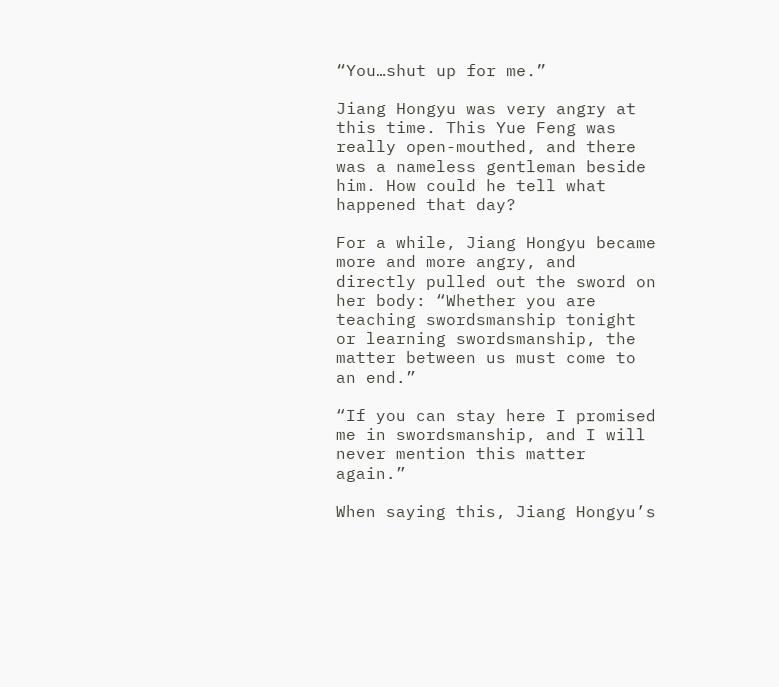“You…shut up for me.”

Jiang Hongyu was very angry at this time. This Yue Feng was really open-mouthed, and there was a nameless gentleman beside him. How could he tell what happened that day?

For a while, Jiang Hongyu became more and more angry, and directly pulled out the sword on her body: “Whether you are teaching swordsmanship tonight or learning swordsmanship, the matter between us must come to an end.”

“If you can stay here I promised me in swordsmanship, and I will never mention this matter again.”

When saying this, Jiang Hongyu’s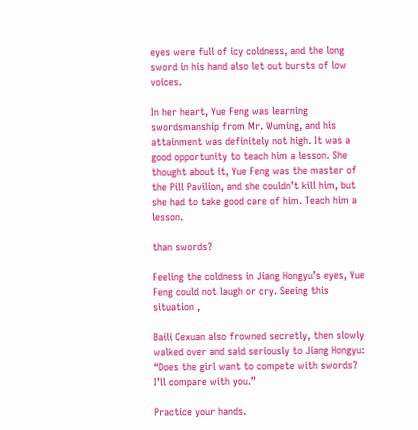eyes were full of icy coldness, and the long sword in his hand also let out bursts of low voices.

In her heart, Yue Feng was learning swordsmanship from Mr. Wuming, and his attainment was definitely not high. It was a good opportunity to teach him a lesson. She thought about it, Yue Feng was the master of the Pill Pavilion, and she couldn’t kill him, but she had to take good care of him. Teach him a lesson.

than swords?

Feeling the coldness in Jiang Hongyu’s eyes, Yue Feng could not laugh or cry. Seeing this situation ,

Baili Cexuan also frowned secretly, then slowly walked over and said seriously to Jiang Hongyu: “Does the girl want to compete with swords? I’ll compare with you.”

Practice your hands.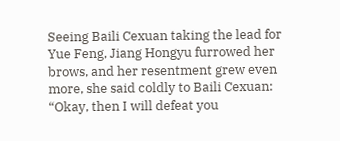Seeing Baili Cexuan taking the lead for Yue Feng, Jiang Hongyu furrowed her brows, and her resentment grew even more, she said coldly to Baili Cexuan: “Okay, then I will defeat you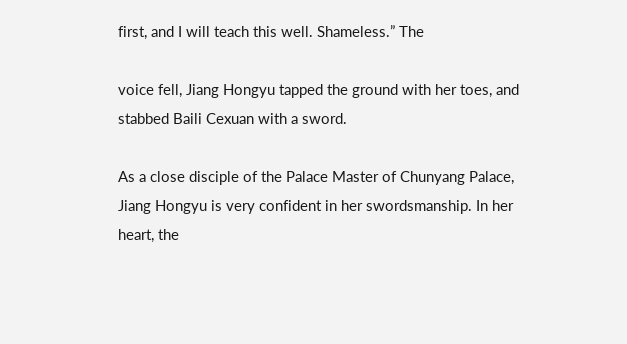first, and I will teach this well. Shameless.” The

voice fell, Jiang Hongyu tapped the ground with her toes, and stabbed Baili Cexuan with a sword.

As a close disciple of the Palace Master of Chunyang Palace, Jiang Hongyu is very confident in her swordsmanship. In her heart, the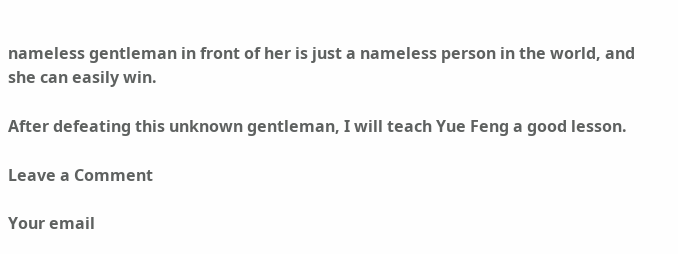nameless gentleman in front of her is just a nameless person in the world, and she can easily win.

After defeating this unknown gentleman, I will teach Yue Feng a good lesson.

Leave a Comment

Your email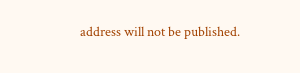address will not be published.